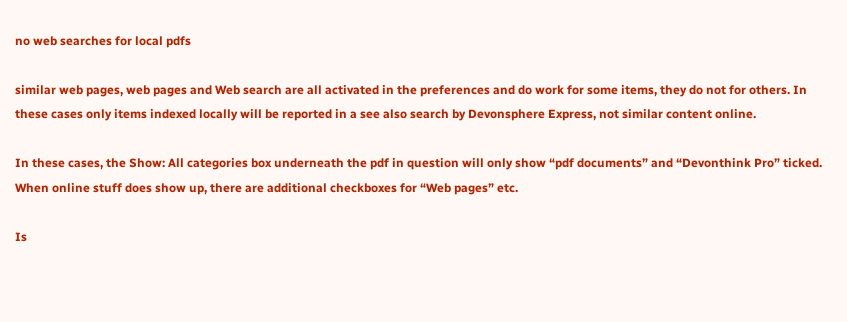no web searches for local pdfs

similar web pages, web pages and Web search are all activated in the preferences and do work for some items, they do not for others. In these cases only items indexed locally will be reported in a see also search by Devonsphere Express, not similar content online.

In these cases, the Show: All categories box underneath the pdf in question will only show “pdf documents” and “Devonthink Pro” ticked. When online stuff does show up, there are additional checkboxes for “Web pages” etc.

Is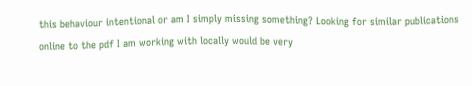this behaviour intentional or am I simply missing something? Looking for similar publications online to the pdf I am working with locally would be very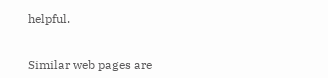helpful.


Similar web pages are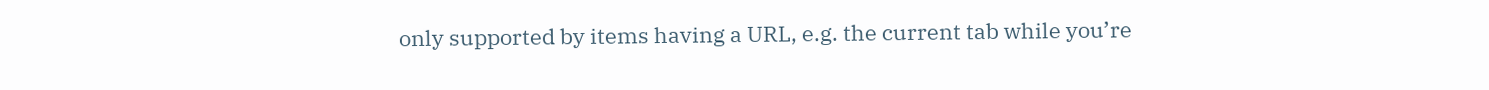only supported by items having a URL, e.g. the current tab while you’re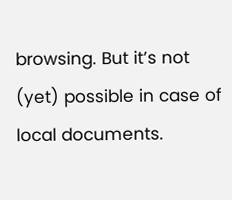browsing. But it’s not (yet) possible in case of local documents.